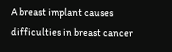A breast implant causes difficulties in breast cancer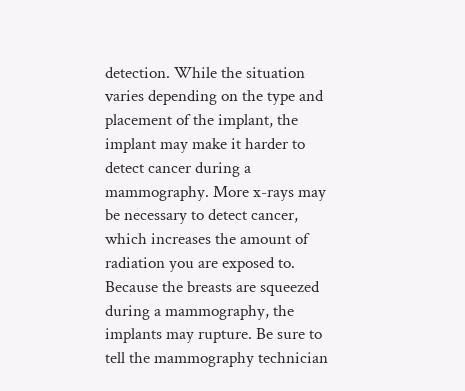detection. While the situation varies depending on the type and placement of the implant, the implant may make it harder to detect cancer during a mammography. More x-rays may be necessary to detect cancer, which increases the amount of radiation you are exposed to. Because the breasts are squeezed during a mammography, the implants may rupture. Be sure to tell the mammography technician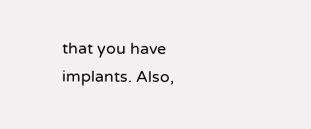that you have implants. Also,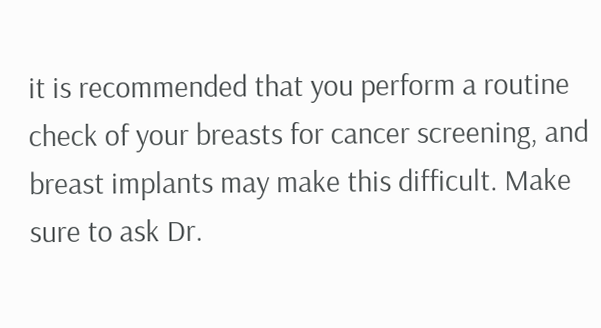it is recommended that you perform a routine check of your breasts for cancer screening, and breast implants may make this difficult. Make sure to ask Dr.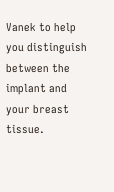Vanek to help you distinguish between the implant and your breast tissue.